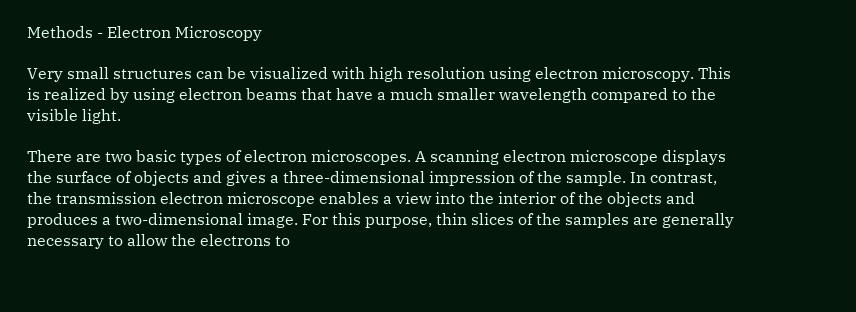Methods - Electron Microscopy

Very small structures can be visualized with high resolution using electron microscopy. This is realized by using electron beams that have a much smaller wavelength compared to the visible light.

There are two basic types of electron microscopes. A scanning electron microscope displays the surface of objects and gives a three-dimensional impression of the sample. In contrast, the transmission electron microscope enables a view into the interior of the objects and produces a two-dimensional image. For this purpose, thin slices of the samples are generally necessary to allow the electrons to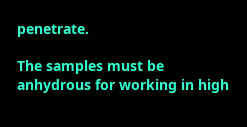penetrate.

The samples must be anhydrous for working in high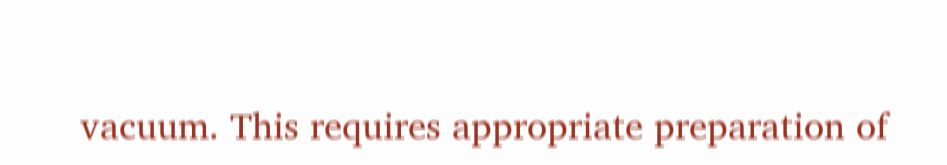vacuum. This requires appropriate preparation of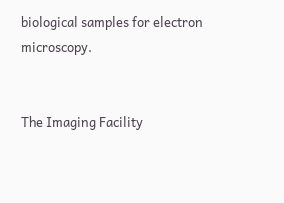biological samples for electron microscopy.


The Imaging Facility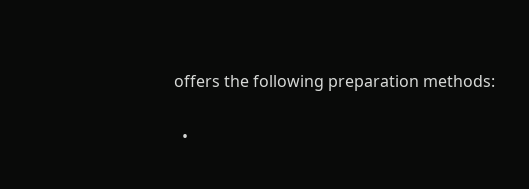offers the following preparation methods:

  •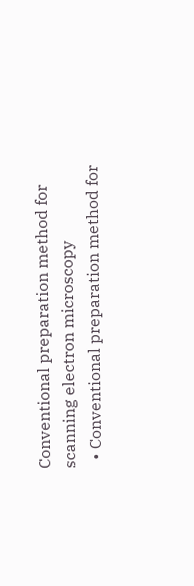Conventional preparation method for scanning electron microscopy
  • Conventional preparation method for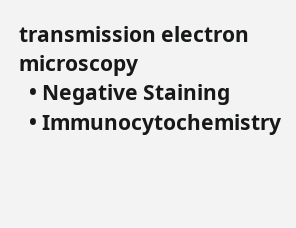transmission electron microscopy
  • Negative Staining
  • Immunocytochemistry